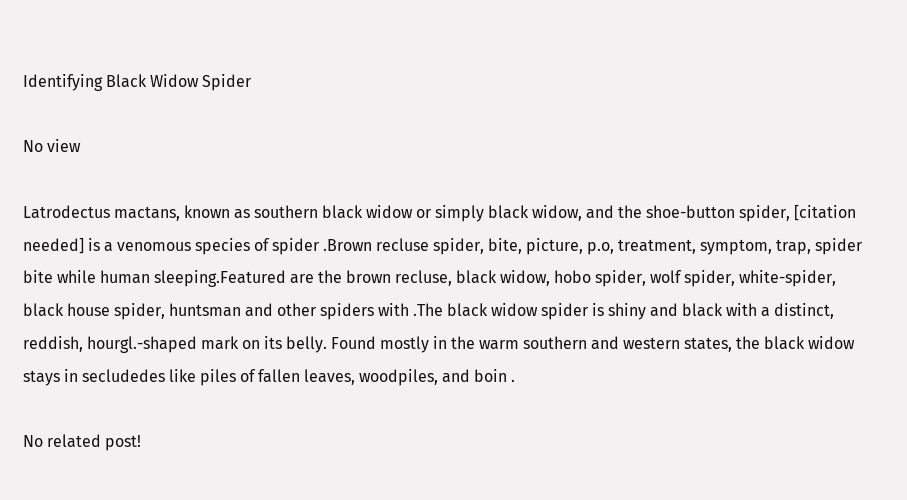Identifying Black Widow Spider

No view

Latrodectus mactans, known as southern black widow or simply black widow, and the shoe-button spider, [citation needed] is a venomous species of spider .Brown recluse spider, bite, picture, p.o, treatment, symptom, trap, spider bite while human sleeping.Featured are the brown recluse, black widow, hobo spider, wolf spider, white-spider, black house spider, huntsman and other spiders with .The black widow spider is shiny and black with a distinct, reddish, hourgl.-shaped mark on its belly. Found mostly in the warm southern and western states, the black widow stays in secludedes like piles of fallen leaves, woodpiles, and boin .

No related post!